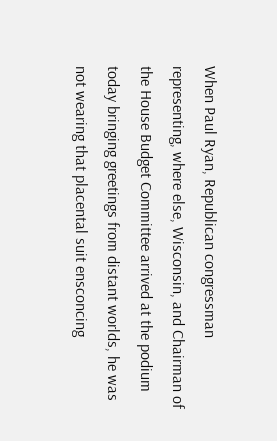When Paul Ryan, Republican congressman representing, where else, Wisconsin, and Chairman of the House Budget Committee arrived at the podium today bringing greetings from distant worlds, he was not wearing that placental suit ensconcing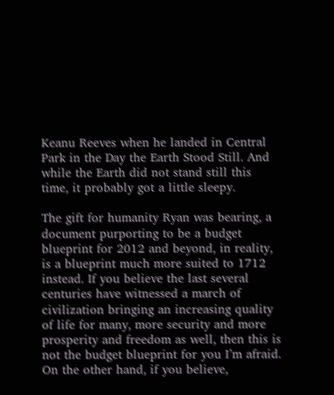Keanu Reeves when he landed in Central Park in the Day the Earth Stood Still. And while the Earth did not stand still this time, it probably got a little sleepy.

The gift for humanity Ryan was bearing, a document purporting to be a budget blueprint for 2012 and beyond, in reality, is a blueprint much more suited to 1712 instead. If you believe the last several centuries have witnessed a march of civilization bringing an increasing quality of life for many, more security and more prosperity and freedom as well, then this is not the budget blueprint for you I’m afraid. On the other hand, if you believe,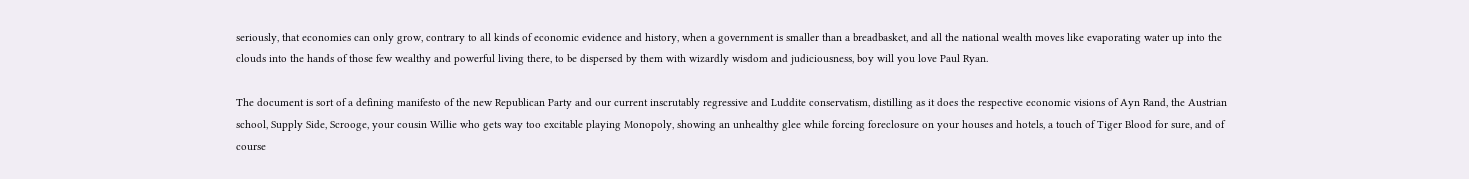seriously, that economies can only grow, contrary to all kinds of economic evidence and history, when a government is smaller than a breadbasket, and all the national wealth moves like evaporating water up into the clouds into the hands of those few wealthy and powerful living there, to be dispersed by them with wizardly wisdom and judiciousness, boy will you love Paul Ryan.

The document is sort of a defining manifesto of the new Republican Party and our current inscrutably regressive and Luddite conservatism, distilling as it does the respective economic visions of Ayn Rand, the Austrian school, Supply Side, Scrooge, your cousin Willie who gets way too excitable playing Monopoly, showing an unhealthy glee while forcing foreclosure on your houses and hotels, a touch of Tiger Blood for sure, and of course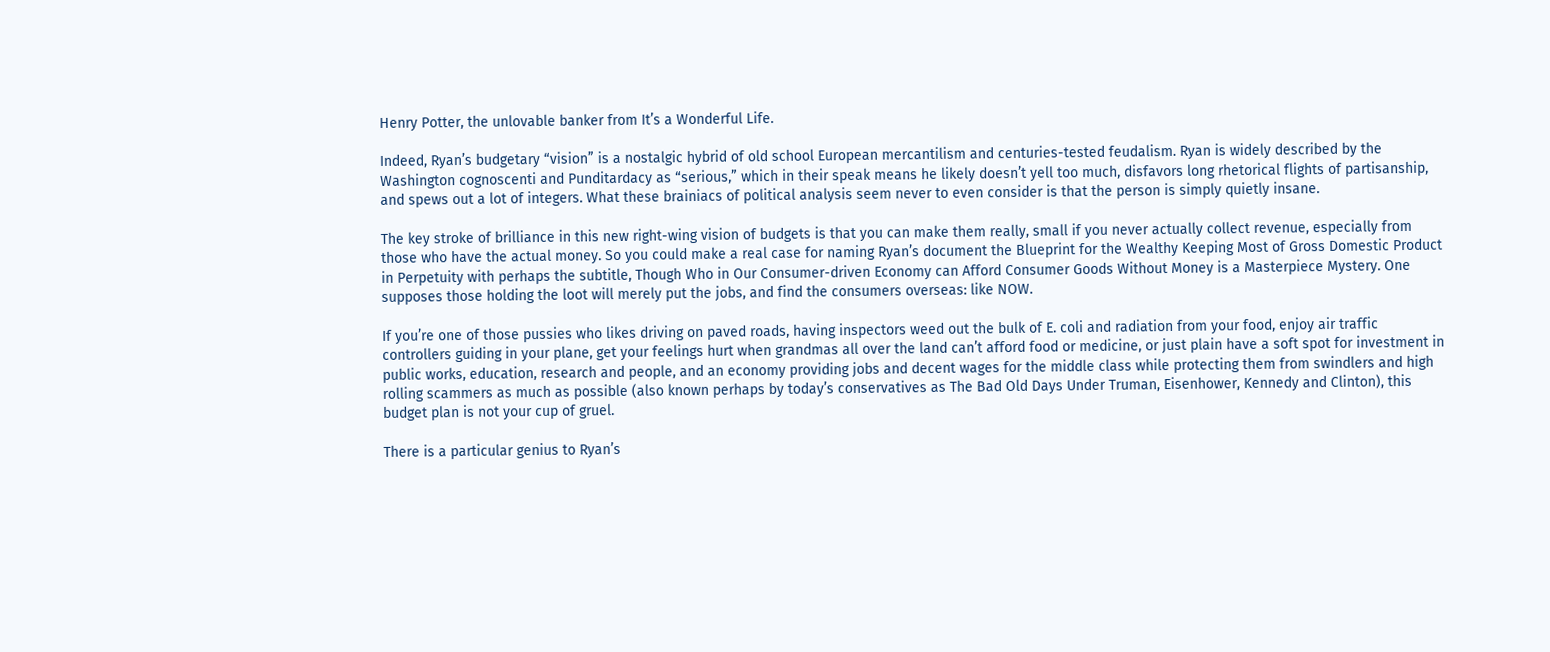Henry Potter, the unlovable banker from It’s a Wonderful Life.

Indeed, Ryan’s budgetary “vision” is a nostalgic hybrid of old school European mercantilism and centuries-tested feudalism. Ryan is widely described by the Washington cognoscenti and Punditardacy as “serious,” which in their speak means he likely doesn’t yell too much, disfavors long rhetorical flights of partisanship, and spews out a lot of integers. What these brainiacs of political analysis seem never to even consider is that the person is simply quietly insane.

The key stroke of brilliance in this new right-wing vision of budgets is that you can make them really, small if you never actually collect revenue, especially from those who have the actual money. So you could make a real case for naming Ryan’s document the Blueprint for the Wealthy Keeping Most of Gross Domestic Product in Perpetuity with perhaps the subtitle, Though Who in Our Consumer-driven Economy can Afford Consumer Goods Without Money is a Masterpiece Mystery. One supposes those holding the loot will merely put the jobs, and find the consumers overseas: like NOW.

If you’re one of those pussies who likes driving on paved roads, having inspectors weed out the bulk of E. coli and radiation from your food, enjoy air traffic controllers guiding in your plane, get your feelings hurt when grandmas all over the land can’t afford food or medicine, or just plain have a soft spot for investment in public works, education, research and people, and an economy providing jobs and decent wages for the middle class while protecting them from swindlers and high rolling scammers as much as possible (also known perhaps by today’s conservatives as The Bad Old Days Under Truman, Eisenhower, Kennedy and Clinton), this budget plan is not your cup of gruel.

There is a particular genius to Ryan’s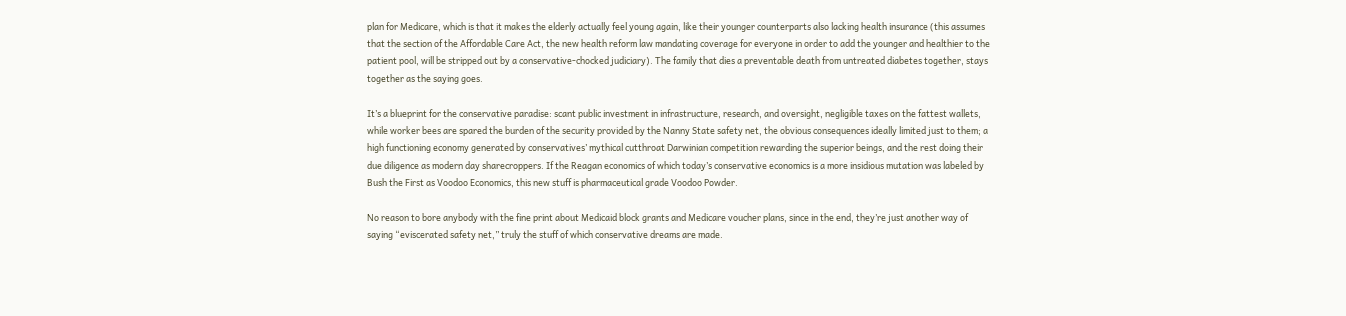plan for Medicare, which is that it makes the elderly actually feel young again, like their younger counterparts also lacking health insurance (this assumes that the section of the Affordable Care Act, the new health reform law mandating coverage for everyone in order to add the younger and healthier to the patient pool, will be stripped out by a conservative-chocked judiciary). The family that dies a preventable death from untreated diabetes together, stays together as the saying goes.

It’s a blueprint for the conservative paradise: scant public investment in infrastructure, research, and oversight, negligible taxes on the fattest wallets, while worker bees are spared the burden of the security provided by the Nanny State safety net, the obvious consequences ideally limited just to them; a high functioning economy generated by conservatives’ mythical cutthroat Darwinian competition rewarding the superior beings, and the rest doing their due diligence as modern day sharecroppers. If the Reagan economics of which today’s conservative economics is a more insidious mutation was labeled by Bush the First as Voodoo Economics, this new stuff is pharmaceutical grade Voodoo Powder.

No reason to bore anybody with the fine print about Medicaid block grants and Medicare voucher plans, since in the end, they’re just another way of saying “eviscerated safety net,” truly the stuff of which conservative dreams are made.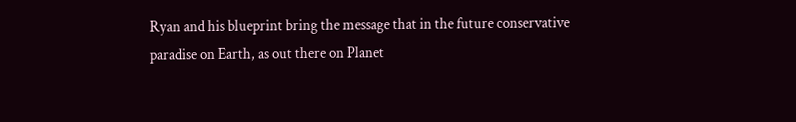Ryan and his blueprint bring the message that in the future conservative paradise on Earth, as out there on Planet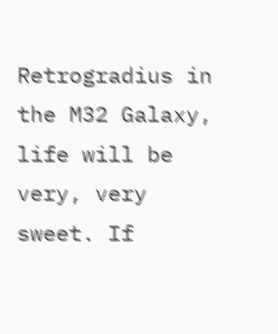Retrogradius in the M32 Galaxy, life will be very, very sweet. If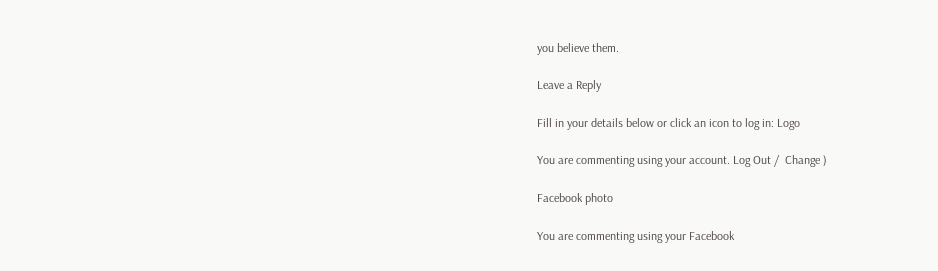you believe them.

Leave a Reply

Fill in your details below or click an icon to log in: Logo

You are commenting using your account. Log Out /  Change )

Facebook photo

You are commenting using your Facebook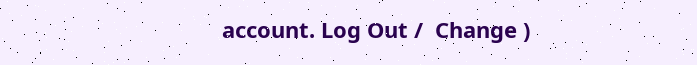account. Log Out /  Change )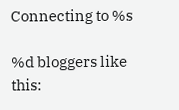Connecting to %s

%d bloggers like this: